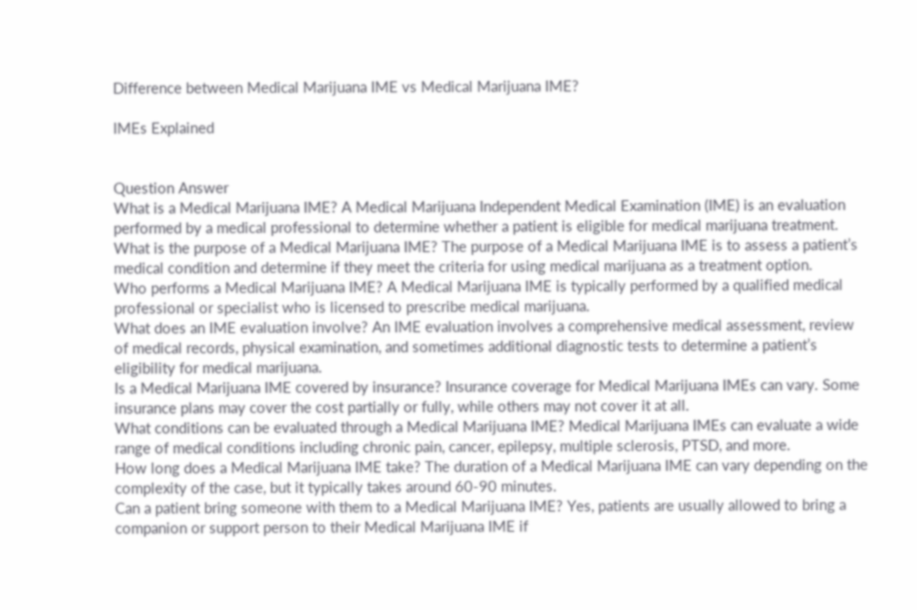Difference between Medical Marijuana IME vs Medical Marijuana IME?

IMEs Explained


Question Answer
What is a Medical Marijuana IME? A Medical Marijuana Independent Medical Examination (IME) is an evaluation performed by a medical professional to determine whether a patient is eligible for medical marijuana treatment.
What is the purpose of a Medical Marijuana IME? The purpose of a Medical Marijuana IME is to assess a patient’s medical condition and determine if they meet the criteria for using medical marijuana as a treatment option.
Who performs a Medical Marijuana IME? A Medical Marijuana IME is typically performed by a qualified medical professional or specialist who is licensed to prescribe medical marijuana.
What does an IME evaluation involve? An IME evaluation involves a comprehensive medical assessment, review of medical records, physical examination, and sometimes additional diagnostic tests to determine a patient’s eligibility for medical marijuana.
Is a Medical Marijuana IME covered by insurance? Insurance coverage for Medical Marijuana IMEs can vary. Some insurance plans may cover the cost partially or fully, while others may not cover it at all.
What conditions can be evaluated through a Medical Marijuana IME? Medical Marijuana IMEs can evaluate a wide range of medical conditions including chronic pain, cancer, epilepsy, multiple sclerosis, PTSD, and more.
How long does a Medical Marijuana IME take? The duration of a Medical Marijuana IME can vary depending on the complexity of the case, but it typically takes around 60-90 minutes.
Can a patient bring someone with them to a Medical Marijuana IME? Yes, patients are usually allowed to bring a companion or support person to their Medical Marijuana IME if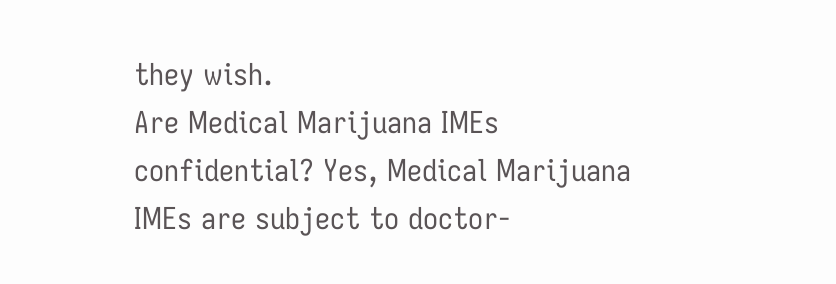they wish.
Are Medical Marijuana IMEs confidential? Yes, Medical Marijuana IMEs are subject to doctor-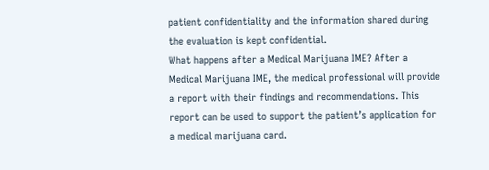patient confidentiality and the information shared during the evaluation is kept confidential.
What happens after a Medical Marijuana IME? After a Medical Marijuana IME, the medical professional will provide a report with their findings and recommendations. This report can be used to support the patient’s application for a medical marijuana card.